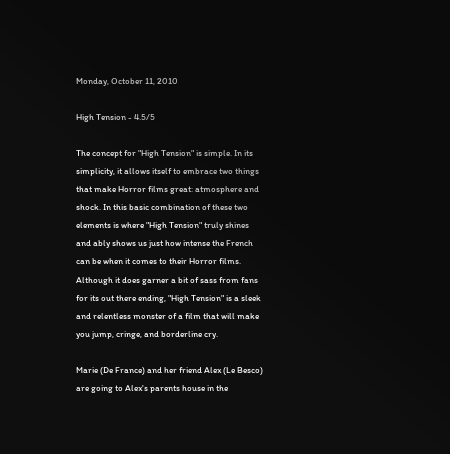Monday, October 11, 2010

High Tension - 4.5/5

The concept for "High Tension" is simple. In its simplicity, it allows itself to embrace two things that make Horror films great: atmosphere and shock. In this basic combination of these two elements is where "High Tension" truly shines and ably shows us just how intense the French can be when it comes to their Horror films. Although it does garner a bit of sass from fans for its out there ending, "High Tension" is a sleek and relentless monster of a film that will make you jump, cringe, and borderline cry.

Marie (De France) and her friend Alex (Le Besco) are going to Alex's parents house in the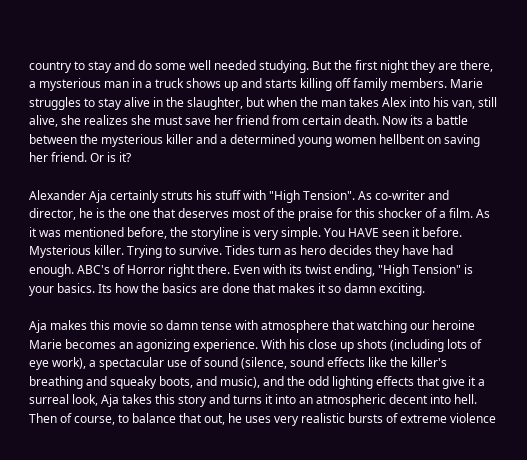country to stay and do some well needed studying. But the first night they are there, a mysterious man in a truck shows up and starts killing off family members. Marie struggles to stay alive in the slaughter, but when the man takes Alex into his van, still alive, she realizes she must save her friend from certain death. Now its a battle between the mysterious killer and a determined young women hellbent on saving her friend. Or is it?

Alexander Aja certainly struts his stuff with "High Tension". As co-writer and director, he is the one that deserves most of the praise for this shocker of a film. As it was mentioned before, the storyline is very simple. You HAVE seen it before. Mysterious killer. Trying to survive. Tides turn as hero decides they have had enough. ABC's of Horror right there. Even with its twist ending, "High Tension" is your basics. Its how the basics are done that makes it so damn exciting.

Aja makes this movie so damn tense with atmosphere that watching our heroine Marie becomes an agonizing experience. With his close up shots (including lots of eye work), a spectacular use of sound (silence, sound effects like the killer's breathing and squeaky boots, and music), and the odd lighting effects that give it a surreal look, Aja takes this story and turns it into an atmospheric decent into hell. Then of course, to balance that out, he uses very realistic bursts of extreme violence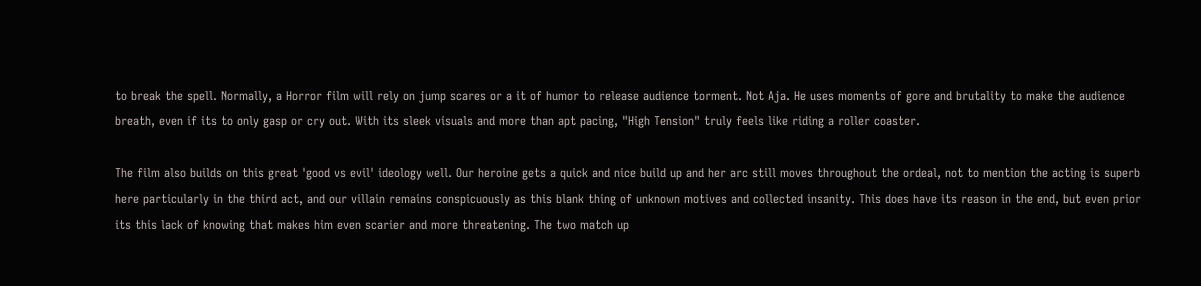to break the spell. Normally, a Horror film will rely on jump scares or a it of humor to release audience torment. Not Aja. He uses moments of gore and brutality to make the audience breath, even if its to only gasp or cry out. With its sleek visuals and more than apt pacing, "High Tension" truly feels like riding a roller coaster.

The film also builds on this great 'good vs evil' ideology well. Our heroine gets a quick and nice build up and her arc still moves throughout the ordeal, not to mention the acting is superb here particularly in the third act, and our villain remains conspicuously as this blank thing of unknown motives and collected insanity. This does have its reason in the end, but even prior its this lack of knowing that makes him even scarier and more threatening. The two match up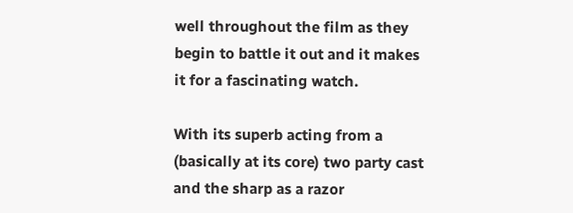well throughout the film as they begin to battle it out and it makes it for a fascinating watch.

With its superb acting from a (basically at its core) two party cast and the sharp as a razor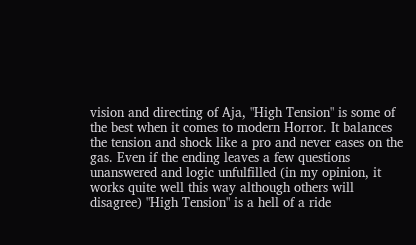vision and directing of Aja, "High Tension" is some of the best when it comes to modern Horror. It balances the tension and shock like a pro and never eases on the gas. Even if the ending leaves a few questions unanswered and logic unfulfilled (in my opinion, it works quite well this way although others will disagree) "High Tension" is a hell of a ride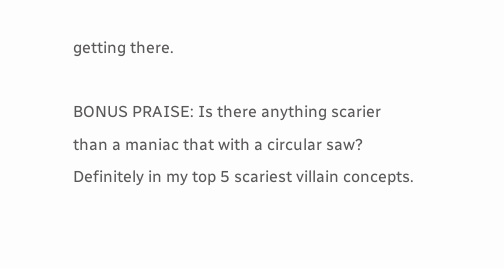getting there.

BONUS PRAISE: Is there anything scarier than a maniac that with a circular saw? Definitely in my top 5 scariest villain concepts.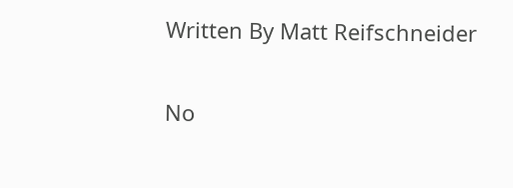Written By Matt Reifschneider

No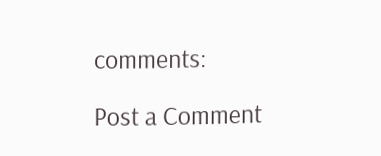comments:

Post a Comment